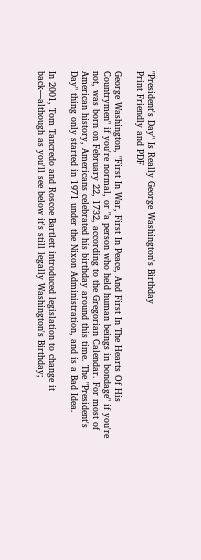"President's Day" Is Really George Washington's Birthday
Print Friendly and PDF

George Washington, "First In War, First In Peace, And First In The Hearts Of His Countrymen" if you're normal, or "a person who held human beings in bondage" if you're not, was born on February 22, 1732, according to the Gregorian Calendar. For most of American history, Americans celebrated his birthday around this time. The "President's Day" thing only started in 1971 under the Nixon Administration, and is a Bad Idea.

In 2001, Tom Tancredo and Roscoe Bartlett introduced legislation to change it back—although as you'll see below it's still legally Washington's Birthday;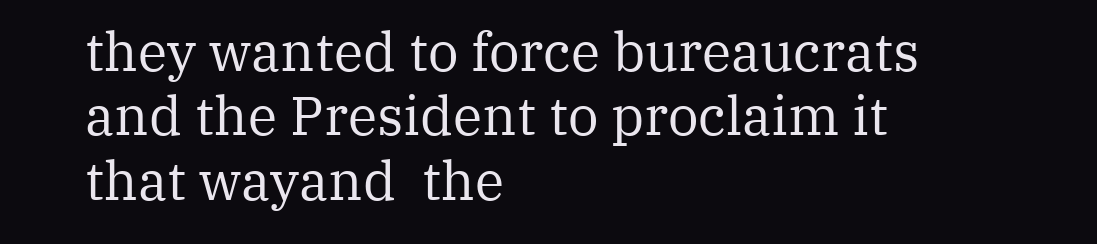they wanted to force bureaucrats and the President to proclaim it that wayand  the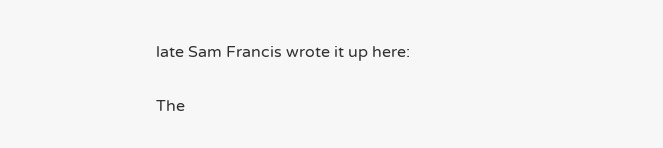late Sam Francis wrote it up here:

The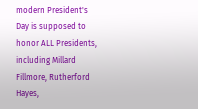modern President's Day is supposed to honor ALL Presidents, including Millard Fillmore, Rutherford Hayes,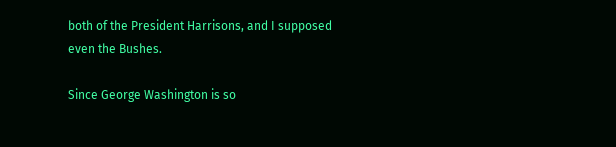both of the President Harrisons, and I supposed even the Bushes.

Since George Washington is so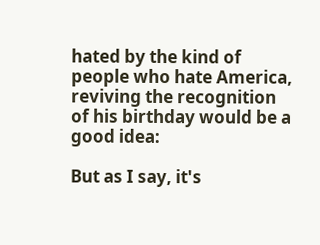hated by the kind of people who hate America, reviving the recognition of his birthday would be a good idea:

But as I say, it's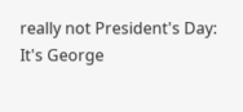really not President's Day: It's George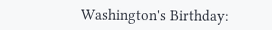Washington's Birthday: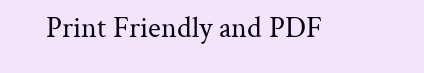Print Friendly and PDF